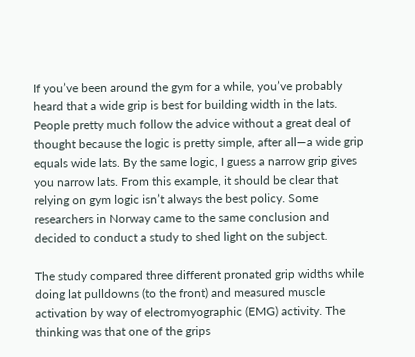If you’ve been around the gym for a while, you’ve probably heard that a wide grip is best for building width in the lats. People pretty much follow the advice without a great deal of thought because the logic is pretty simple, after all—a wide grip equals wide lats. By the same logic, I guess a narrow grip gives you narrow lats. From this example, it should be clear that relying on gym logic isn’t always the best policy. Some researchers in Norway came to the same conclusion and decided to conduct a study to shed light on the subject.

The study compared three different pronated grip widths while doing lat pulldowns (to the front) and measured muscle activation by way of electromyographic (EMG) activity. The thinking was that one of the grips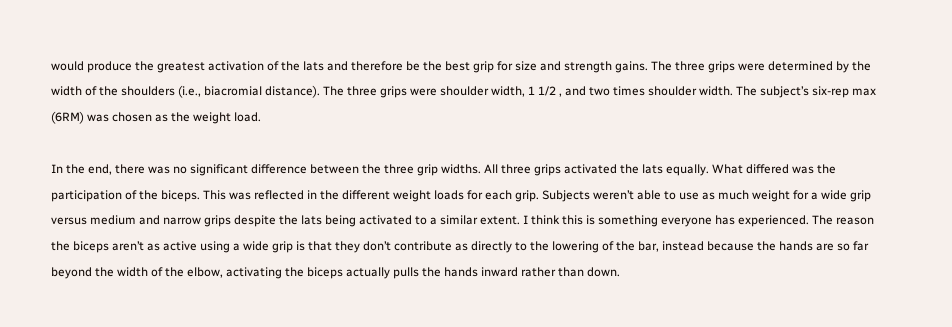would produce the greatest activation of the lats and therefore be the best grip for size and strength gains. The three grips were determined by the width of the shoulders (i.e., biacromial distance). The three grips were shoulder width, 1 1/2 , and two times shoulder width. The subject’s six-rep max (6RM) was chosen as the weight load.

In the end, there was no significant difference between the three grip widths. All three grips activated the lats equally. What differed was the participation of the biceps. This was reflected in the different weight loads for each grip. Subjects weren’t able to use as much weight for a wide grip versus medium and narrow grips despite the lats being activated to a similar extent. I think this is something everyone has experienced. The reason the biceps aren’t as active using a wide grip is that they don’t contribute as directly to the lowering of the bar, instead because the hands are so far beyond the width of the elbow, activating the biceps actually pulls the hands inward rather than down.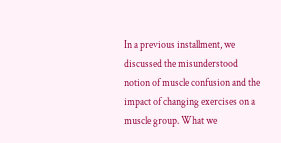In a previous installment, we discussed the misunderstood notion of muscle confusion and the impact of changing exercises on a muscle group. What we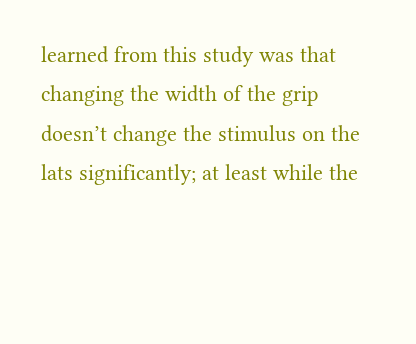learned from this study was that changing the width of the grip doesn’t change the stimulus on the lats significantly; at least while the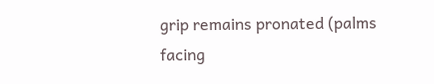grip remains pronated (palms facing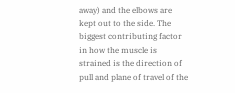away) and the elbows are kept out to the side. The biggest contributing factor in how the muscle is strained is the direction of pull and plane of travel of the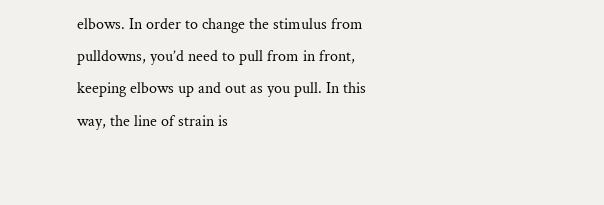elbows. In order to change the stimulus from pulldowns, you’d need to pull from in front, keeping elbows up and out as you pull. In this way, the line of strain is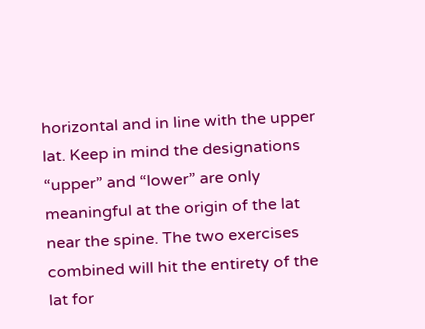horizontal and in line with the upper lat. Keep in mind the designations “upper” and “lower” are only meaningful at the origin of the lat near the spine. The two exercises combined will hit the entirety of the lat for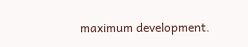maximum development.